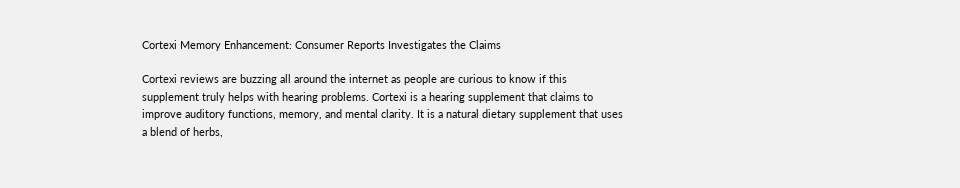Cortexi Memory Enhancement: Consumer Reports Investigates the Claims

Cortexi reviews are buzzing all around the internet as people are curious to know if this supplement truly helps with hearing problems. Cortexi is a hearing supplement that claims to improve auditory functions, memory, and mental clarity. It is a natural dietary supplement that uses a blend of herbs,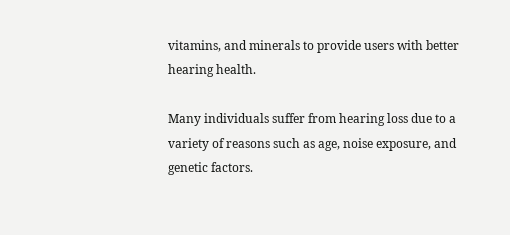vitamins, and minerals to provide users with better hearing health.

Many individuals suffer from hearing loss due to a variety of reasons such as age, noise exposure, and genetic factors.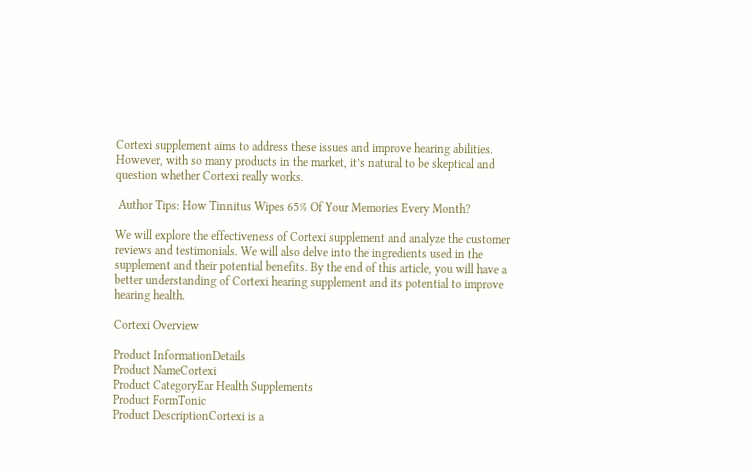Cortexi supplement aims to address these issues and improve hearing abilities. However, with so many products in the market, it’s natural to be skeptical and question whether Cortexi really works.

 Author Tips: How Tinnitus Wipes 65% Of Your Memories Every Month?

We will explore the effectiveness of Cortexi supplement and analyze the customer reviews and testimonials. We will also delve into the ingredients used in the supplement and their potential benefits. By the end of this article, you will have a better understanding of Cortexi hearing supplement and its potential to improve hearing health.

Cortexi Overview

Product InformationDetails
Product NameCortexi
Product CategoryEar Health Supplements
Product FormTonic
Product DescriptionCortexi is a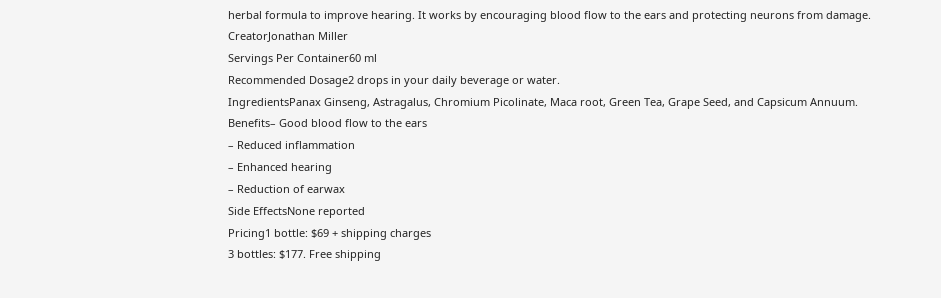herbal formula to improve hearing. It works by encouraging blood flow to the ears and protecting neurons from damage.
CreatorJonathan Miller
Servings Per Container60 ml
Recommended Dosage2 drops in your daily beverage or water.
IngredientsPanax Ginseng, Astragalus, Chromium Picolinate, Maca root, Green Tea, Grape Seed, and Capsicum Annuum.
Benefits– Good blood flow to the ears
– Reduced inflammation
– Enhanced hearing
– Reduction of earwax
Side EffectsNone reported
Pricing1 bottle: $69 + shipping charges
3 bottles: $177. Free shipping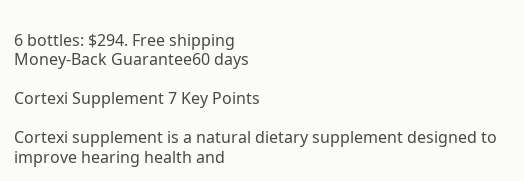6 bottles: $294. Free shipping
Money-Back Guarantee60 days

Cortexi Supplement 7 Key Points

Cortexi supplement is a natural dietary supplement designed to improve hearing health and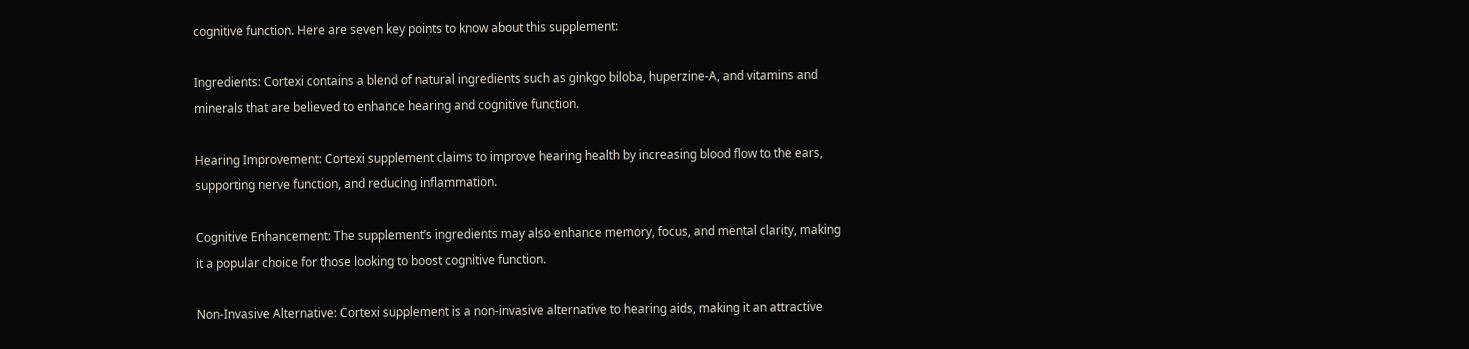cognitive function. Here are seven key points to know about this supplement:

Ingredients: Cortexi contains a blend of natural ingredients such as ginkgo biloba, huperzine-A, and vitamins and minerals that are believed to enhance hearing and cognitive function.

Hearing Improvement: Cortexi supplement claims to improve hearing health by increasing blood flow to the ears, supporting nerve function, and reducing inflammation.

Cognitive Enhancement: The supplement’s ingredients may also enhance memory, focus, and mental clarity, making it a popular choice for those looking to boost cognitive function.

Non-Invasive Alternative: Cortexi supplement is a non-invasive alternative to hearing aids, making it an attractive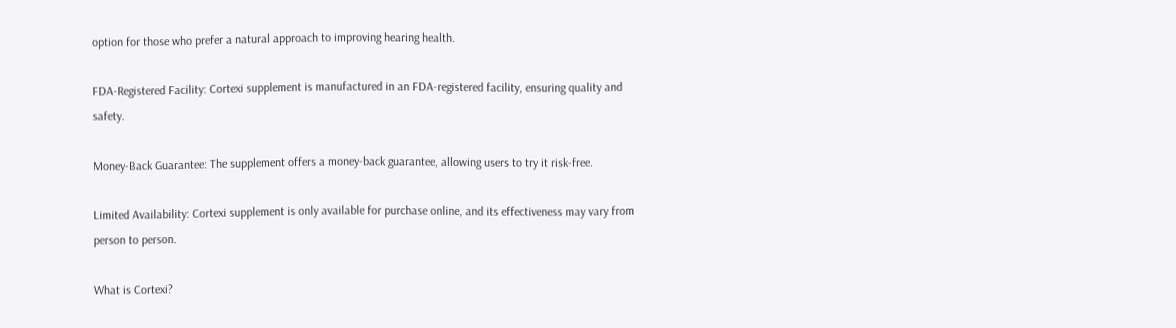option for those who prefer a natural approach to improving hearing health.

FDA-Registered Facility: Cortexi supplement is manufactured in an FDA-registered facility, ensuring quality and safety.

Money-Back Guarantee: The supplement offers a money-back guarantee, allowing users to try it risk-free.

Limited Availability: Cortexi supplement is only available for purchase online, and its effectiveness may vary from person to person.

What is Cortexi?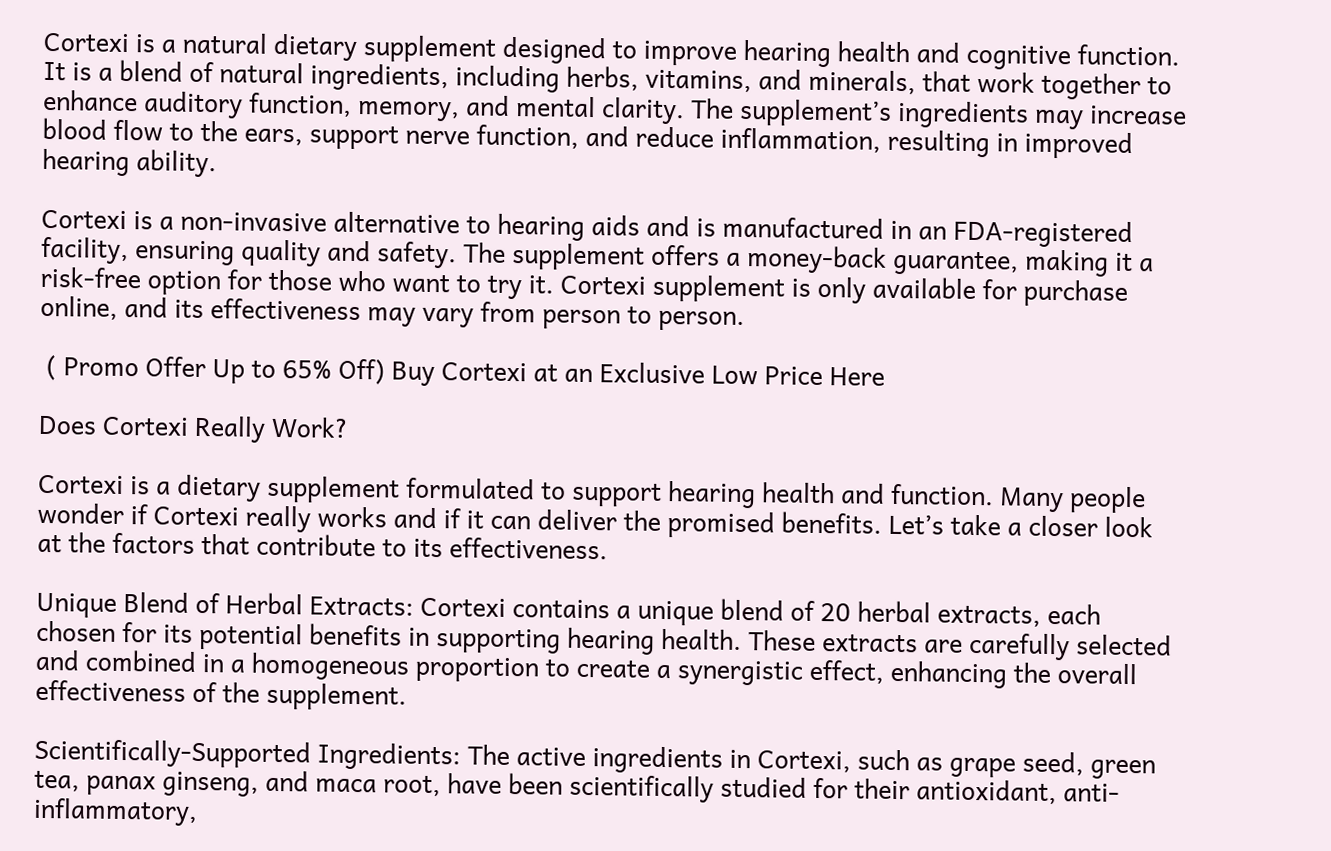Cortexi is a natural dietary supplement designed to improve hearing health and cognitive function. It is a blend of natural ingredients, including herbs, vitamins, and minerals, that work together to enhance auditory function, memory, and mental clarity. The supplement’s ingredients may increase blood flow to the ears, support nerve function, and reduce inflammation, resulting in improved hearing ability.

Cortexi is a non-invasive alternative to hearing aids and is manufactured in an FDA-registered facility, ensuring quality and safety. The supplement offers a money-back guarantee, making it a risk-free option for those who want to try it. Cortexi supplement is only available for purchase online, and its effectiveness may vary from person to person.

 ( Promo Offer Up to 65% Off) Buy Cortexi at an Exclusive Low Price Here

Does Cortexi Really Work?

Cortexi is a dietary supplement formulated to support hearing health and function. Many people wonder if Cortexi really works and if it can deliver the promised benefits. Let’s take a closer look at the factors that contribute to its effectiveness.

Unique Blend of Herbal Extracts: Cortexi contains a unique blend of 20 herbal extracts, each chosen for its potential benefits in supporting hearing health. These extracts are carefully selected and combined in a homogeneous proportion to create a synergistic effect, enhancing the overall effectiveness of the supplement.

Scientifically-Supported Ingredients: The active ingredients in Cortexi, such as grape seed, green tea, panax ginseng, and maca root, have been scientifically studied for their antioxidant, anti-inflammatory,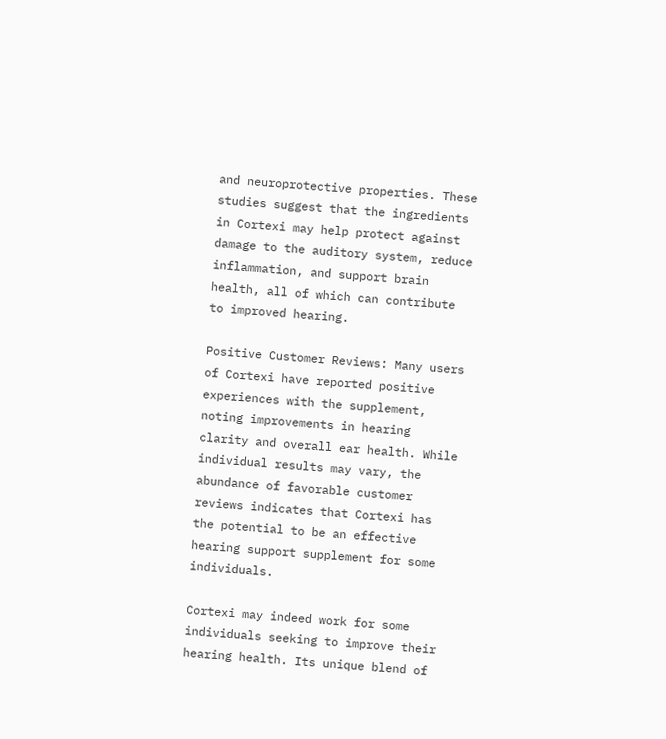and neuroprotective properties. These studies suggest that the ingredients in Cortexi may help protect against damage to the auditory system, reduce inflammation, and support brain health, all of which can contribute to improved hearing.

Positive Customer Reviews: Many users of Cortexi have reported positive experiences with the supplement, noting improvements in hearing clarity and overall ear health. While individual results may vary, the abundance of favorable customer reviews indicates that Cortexi has the potential to be an effective hearing support supplement for some individuals.

Cortexi may indeed work for some individuals seeking to improve their hearing health. Its unique blend of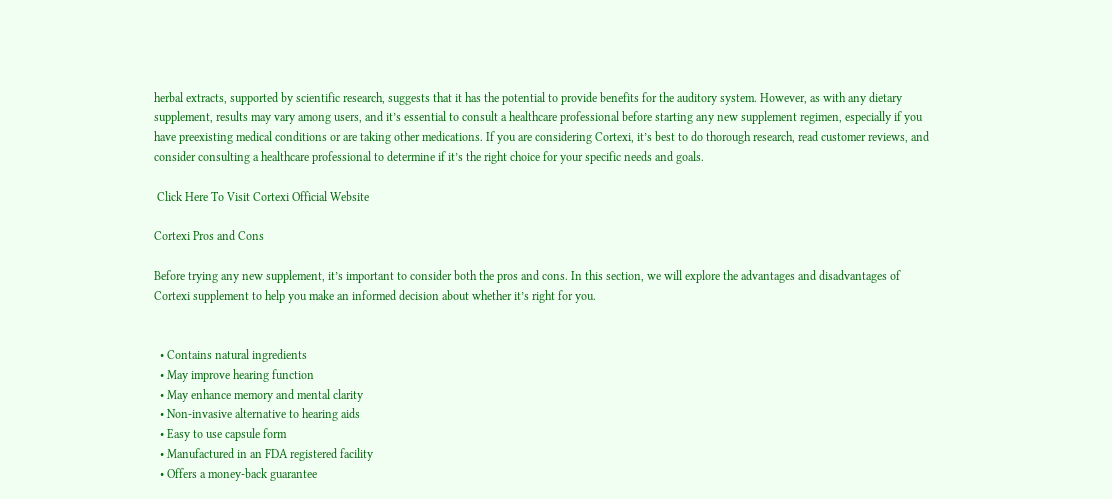herbal extracts, supported by scientific research, suggests that it has the potential to provide benefits for the auditory system. However, as with any dietary supplement, results may vary among users, and it’s essential to consult a healthcare professional before starting any new supplement regimen, especially if you have preexisting medical conditions or are taking other medications. If you are considering Cortexi, it’s best to do thorough research, read customer reviews, and consider consulting a healthcare professional to determine if it’s the right choice for your specific needs and goals.

 Click Here To Visit Cortexi Official Website

Cortexi Pros and Cons

Before trying any new supplement, it’s important to consider both the pros and cons. In this section, we will explore the advantages and disadvantages of Cortexi supplement to help you make an informed decision about whether it’s right for you.


  • Contains natural ingredients
  • May improve hearing function
  • May enhance memory and mental clarity
  • Non-invasive alternative to hearing aids
  • Easy to use capsule form
  • Manufactured in an FDA registered facility
  • Offers a money-back guarantee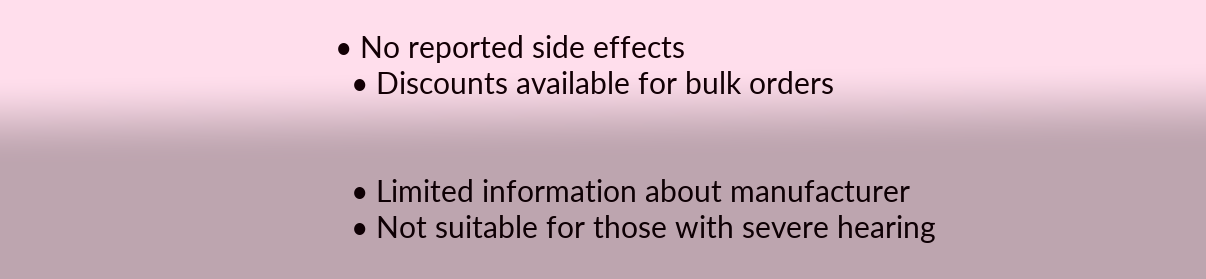• No reported side effects
  • Discounts available for bulk orders


  • Limited information about manufacturer
  • Not suitable for those with severe hearing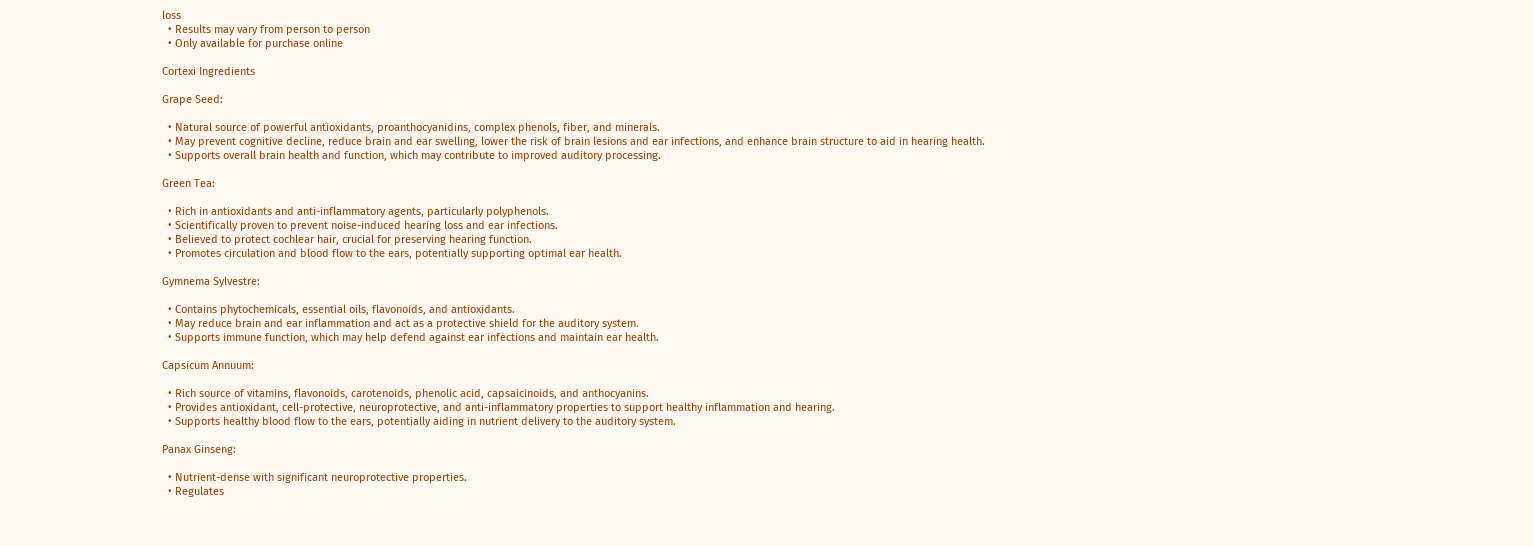loss
  • Results may vary from person to person
  • Only available for purchase online

Cortexi Ingredients

Grape Seed:

  • Natural source of powerful antioxidants, proanthocyanidins, complex phenols, fiber, and minerals.
  • May prevent cognitive decline, reduce brain and ear swelling, lower the risk of brain lesions and ear infections, and enhance brain structure to aid in hearing health.
  • Supports overall brain health and function, which may contribute to improved auditory processing.

Green Tea:

  • Rich in antioxidants and anti-inflammatory agents, particularly polyphenols.
  • Scientifically proven to prevent noise-induced hearing loss and ear infections.
  • Believed to protect cochlear hair, crucial for preserving hearing function.
  • Promotes circulation and blood flow to the ears, potentially supporting optimal ear health.

Gymnema Sylvestre:

  • Contains phytochemicals, essential oils, flavonoids, and antioxidants.
  • May reduce brain and ear inflammation and act as a protective shield for the auditory system.
  • Supports immune function, which may help defend against ear infections and maintain ear health.

Capsicum Annuum:

  • Rich source of vitamins, flavonoids, carotenoids, phenolic acid, capsaicinoids, and anthocyanins.
  • Provides antioxidant, cell-protective, neuroprotective, and anti-inflammatory properties to support healthy inflammation and hearing.
  • Supports healthy blood flow to the ears, potentially aiding in nutrient delivery to the auditory system.

Panax Ginseng:

  • Nutrient-dense with significant neuroprotective properties.
  • Regulates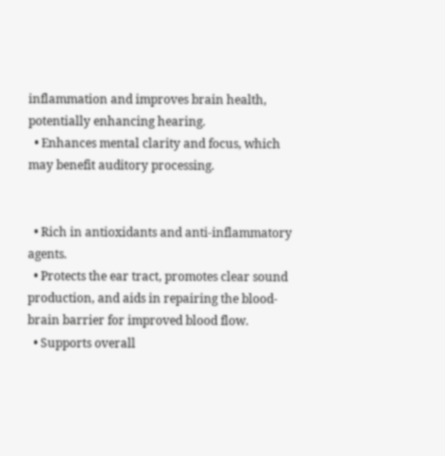inflammation and improves brain health, potentially enhancing hearing.
  • Enhances mental clarity and focus, which may benefit auditory processing.


  • Rich in antioxidants and anti-inflammatory agents.
  • Protects the ear tract, promotes clear sound production, and aids in repairing the blood-brain barrier for improved blood flow.
  • Supports overall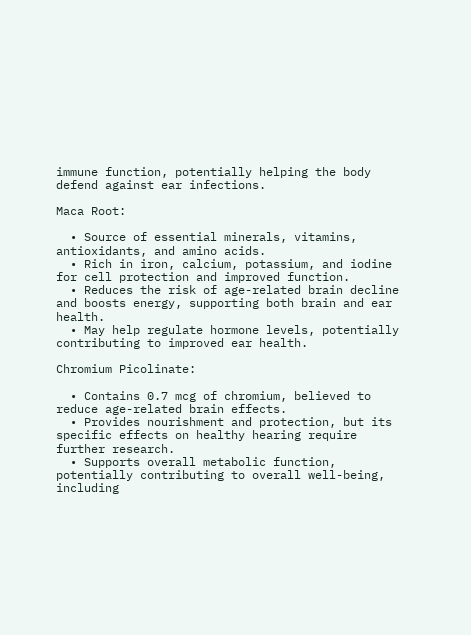immune function, potentially helping the body defend against ear infections.

Maca Root:

  • Source of essential minerals, vitamins, antioxidants, and amino acids.
  • Rich in iron, calcium, potassium, and iodine for cell protection and improved function.
  • Reduces the risk of age-related brain decline and boosts energy, supporting both brain and ear health.
  • May help regulate hormone levels, potentially contributing to improved ear health.

Chromium Picolinate:

  • Contains 0.7 mcg of chromium, believed to reduce age-related brain effects.
  • Provides nourishment and protection, but its specific effects on healthy hearing require further research.
  • Supports overall metabolic function, potentially contributing to overall well-being, including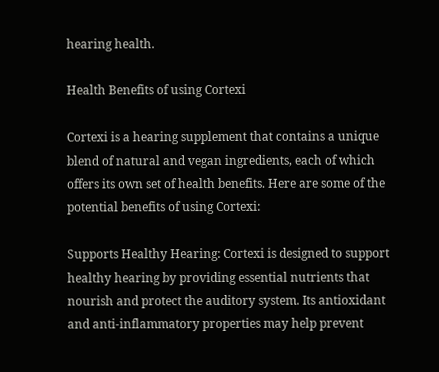hearing health.

Health Benefits of using Cortexi

Cortexi is a hearing supplement that contains a unique blend of natural and vegan ingredients, each of which offers its own set of health benefits. Here are some of the potential benefits of using Cortexi:

Supports Healthy Hearing: Cortexi is designed to support healthy hearing by providing essential nutrients that nourish and protect the auditory system. Its antioxidant and anti-inflammatory properties may help prevent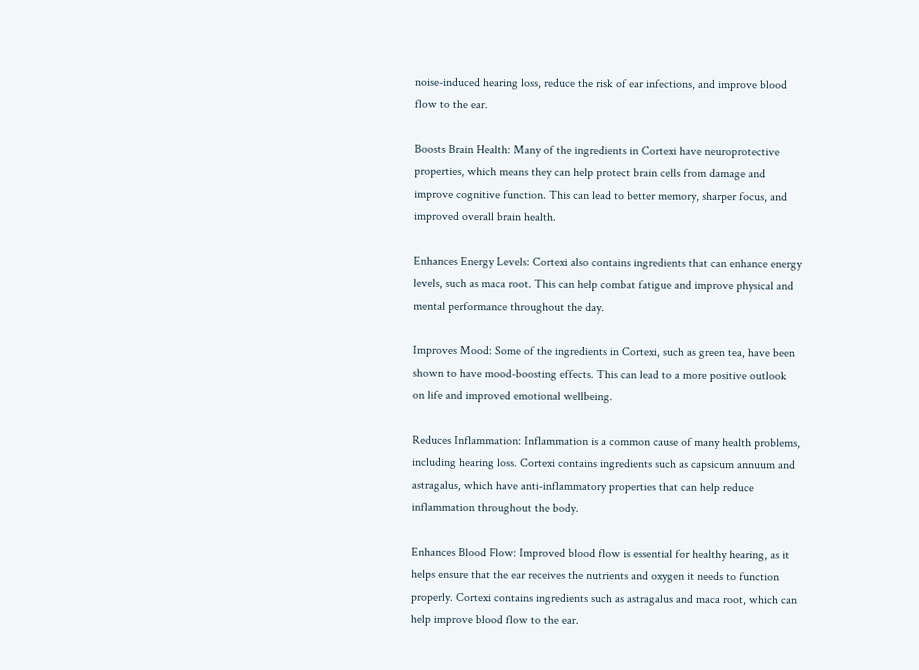noise-induced hearing loss, reduce the risk of ear infections, and improve blood flow to the ear.

Boosts Brain Health: Many of the ingredients in Cortexi have neuroprotective properties, which means they can help protect brain cells from damage and improve cognitive function. This can lead to better memory, sharper focus, and improved overall brain health.

Enhances Energy Levels: Cortexi also contains ingredients that can enhance energy levels, such as maca root. This can help combat fatigue and improve physical and mental performance throughout the day.

Improves Mood: Some of the ingredients in Cortexi, such as green tea, have been shown to have mood-boosting effects. This can lead to a more positive outlook on life and improved emotional wellbeing.

Reduces Inflammation: Inflammation is a common cause of many health problems, including hearing loss. Cortexi contains ingredients such as capsicum annuum and astragalus, which have anti-inflammatory properties that can help reduce inflammation throughout the body.

Enhances Blood Flow: Improved blood flow is essential for healthy hearing, as it helps ensure that the ear receives the nutrients and oxygen it needs to function properly. Cortexi contains ingredients such as astragalus and maca root, which can help improve blood flow to the ear.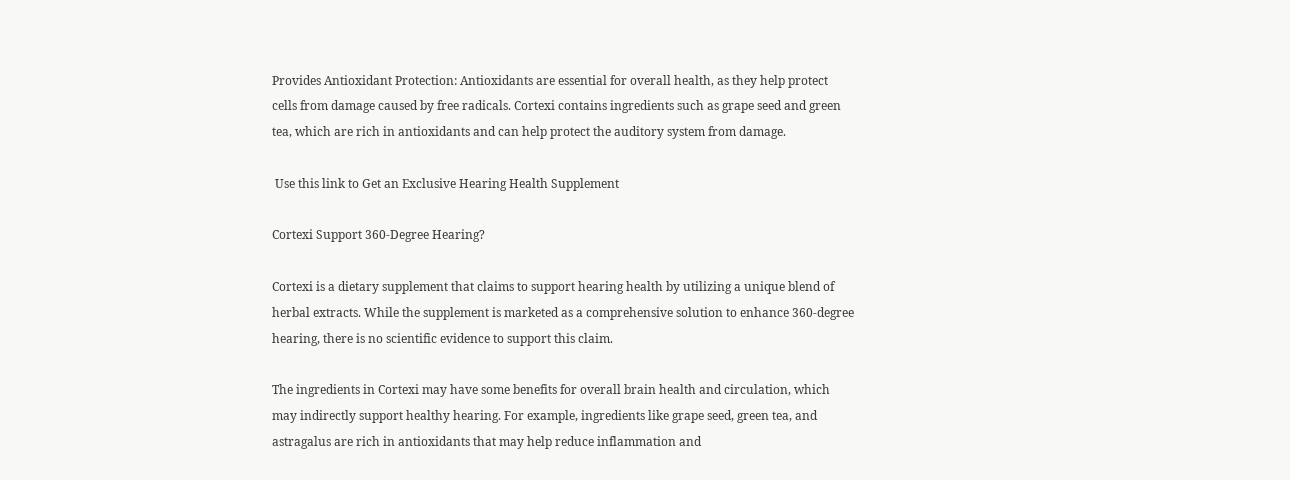Provides Antioxidant Protection: Antioxidants are essential for overall health, as they help protect cells from damage caused by free radicals. Cortexi contains ingredients such as grape seed and green tea, which are rich in antioxidants and can help protect the auditory system from damage.

 Use this link to Get an Exclusive Hearing Health Supplement

Cortexi Support 360-Degree Hearing?

Cortexi is a dietary supplement that claims to support hearing health by utilizing a unique blend of herbal extracts. While the supplement is marketed as a comprehensive solution to enhance 360-degree hearing, there is no scientific evidence to support this claim.

The ingredients in Cortexi may have some benefits for overall brain health and circulation, which may indirectly support healthy hearing. For example, ingredients like grape seed, green tea, and astragalus are rich in antioxidants that may help reduce inflammation and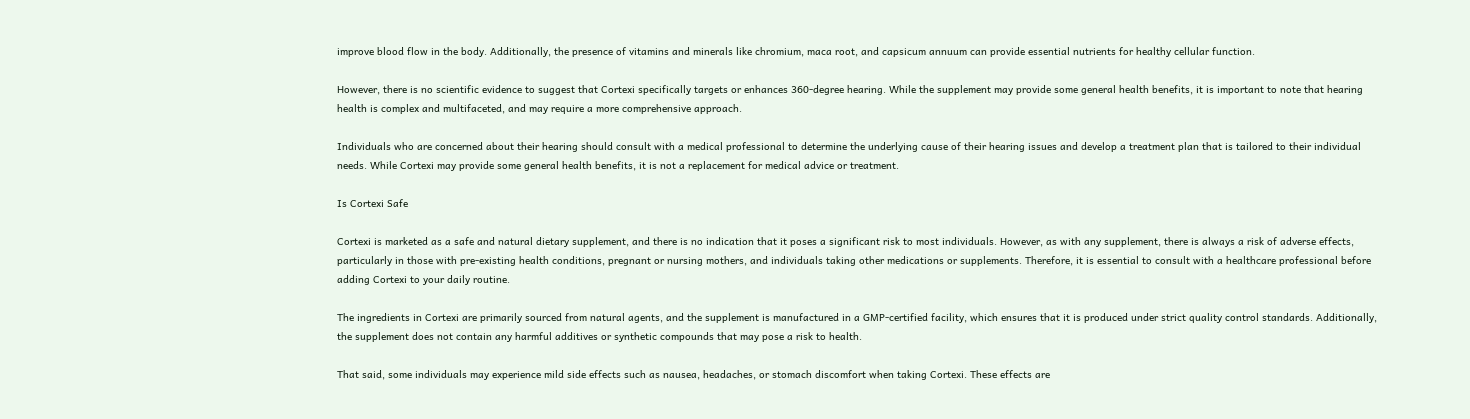improve blood flow in the body. Additionally, the presence of vitamins and minerals like chromium, maca root, and capsicum annuum can provide essential nutrients for healthy cellular function.

However, there is no scientific evidence to suggest that Cortexi specifically targets or enhances 360-degree hearing. While the supplement may provide some general health benefits, it is important to note that hearing health is complex and multifaceted, and may require a more comprehensive approach.

Individuals who are concerned about their hearing should consult with a medical professional to determine the underlying cause of their hearing issues and develop a treatment plan that is tailored to their individual needs. While Cortexi may provide some general health benefits, it is not a replacement for medical advice or treatment.

Is Cortexi Safe

Cortexi is marketed as a safe and natural dietary supplement, and there is no indication that it poses a significant risk to most individuals. However, as with any supplement, there is always a risk of adverse effects, particularly in those with pre-existing health conditions, pregnant or nursing mothers, and individuals taking other medications or supplements. Therefore, it is essential to consult with a healthcare professional before adding Cortexi to your daily routine.

The ingredients in Cortexi are primarily sourced from natural agents, and the supplement is manufactured in a GMP-certified facility, which ensures that it is produced under strict quality control standards. Additionally, the supplement does not contain any harmful additives or synthetic compounds that may pose a risk to health.

That said, some individuals may experience mild side effects such as nausea, headaches, or stomach discomfort when taking Cortexi. These effects are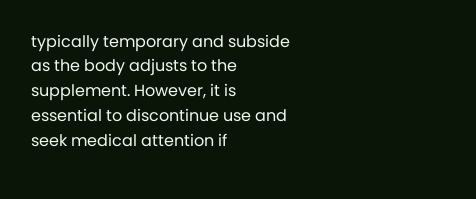typically temporary and subside as the body adjusts to the supplement. However, it is essential to discontinue use and seek medical attention if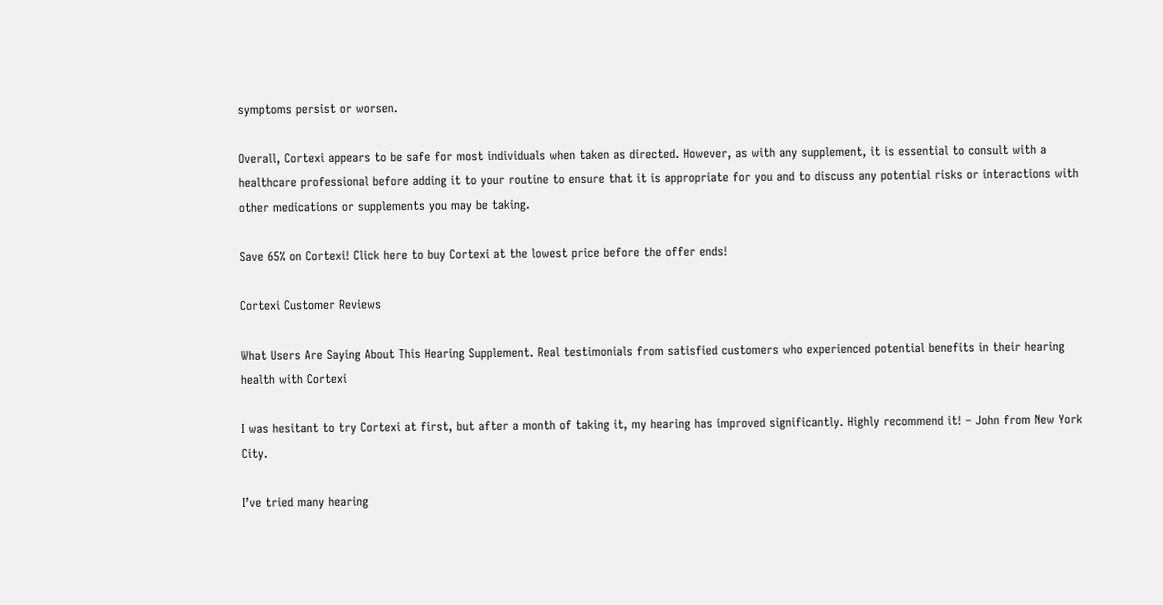symptoms persist or worsen.

Overall, Cortexi appears to be safe for most individuals when taken as directed. However, as with any supplement, it is essential to consult with a healthcare professional before adding it to your routine to ensure that it is appropriate for you and to discuss any potential risks or interactions with other medications or supplements you may be taking.

Save 65% on Cortexi! Click here to buy Cortexi at the lowest price before the offer ends!

Cortexi Customer Reviews

What Users Are Saying About This Hearing Supplement. Real testimonials from satisfied customers who experienced potential benefits in their hearing health with Cortexi

I was hesitant to try Cortexi at first, but after a month of taking it, my hearing has improved significantly. Highly recommend it! – John from New York City.

I’ve tried many hearing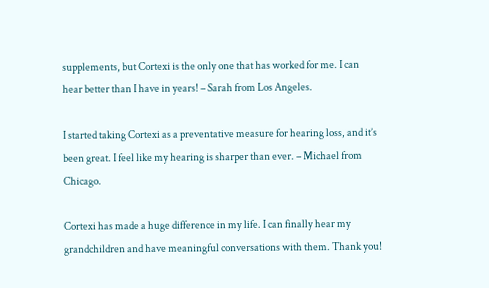supplements, but Cortexi is the only one that has worked for me. I can hear better than I have in years! – Sarah from Los Angeles.

I started taking Cortexi as a preventative measure for hearing loss, and it’s been great. I feel like my hearing is sharper than ever. – Michael from Chicago.

Cortexi has made a huge difference in my life. I can finally hear my grandchildren and have meaningful conversations with them. Thank you!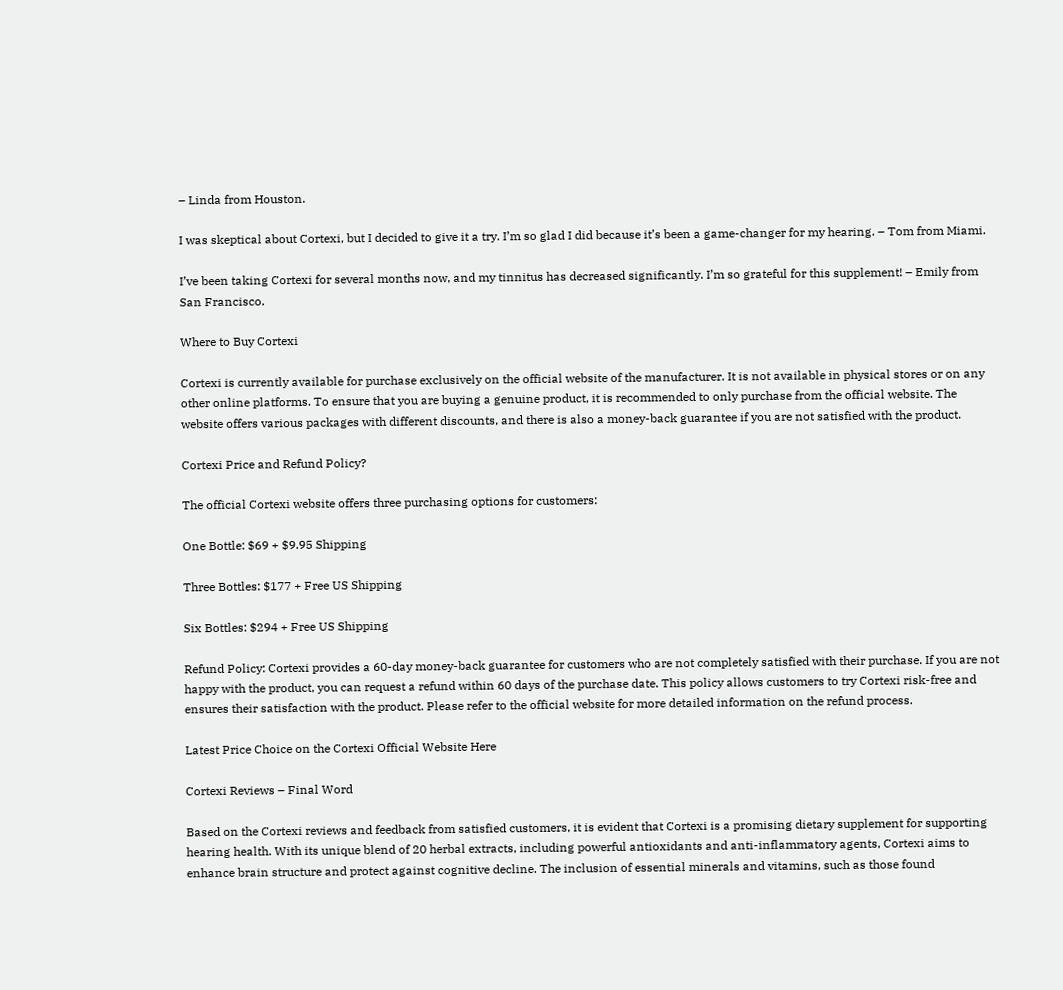– Linda from Houston.

I was skeptical about Cortexi, but I decided to give it a try. I’m so glad I did because it’s been a game-changer for my hearing. – Tom from Miami.

I’ve been taking Cortexi for several months now, and my tinnitus has decreased significantly. I’m so grateful for this supplement! – Emily from San Francisco.

Where to Buy Cortexi

Cortexi is currently available for purchase exclusively on the official website of the manufacturer. It is not available in physical stores or on any other online platforms. To ensure that you are buying a genuine product, it is recommended to only purchase from the official website. The website offers various packages with different discounts, and there is also a money-back guarantee if you are not satisfied with the product.

Cortexi Price and Refund Policy?

The official Cortexi website offers three purchasing options for customers:

One Bottle: $69 + $9.95 Shipping

Three Bottles: $177 + Free US Shipping

Six Bottles: $294 + Free US Shipping

Refund Policy: Cortexi provides a 60-day money-back guarantee for customers who are not completely satisfied with their purchase. If you are not happy with the product, you can request a refund within 60 days of the purchase date. This policy allows customers to try Cortexi risk-free and ensures their satisfaction with the product. Please refer to the official website for more detailed information on the refund process.

Latest Price Choice on the Cortexi Official Website Here

Cortexi Reviews – Final Word

Based on the Cortexi reviews and feedback from satisfied customers, it is evident that Cortexi is a promising dietary supplement for supporting hearing health. With its unique blend of 20 herbal extracts, including powerful antioxidants and anti-inflammatory agents, Cortexi aims to enhance brain structure and protect against cognitive decline. The inclusion of essential minerals and vitamins, such as those found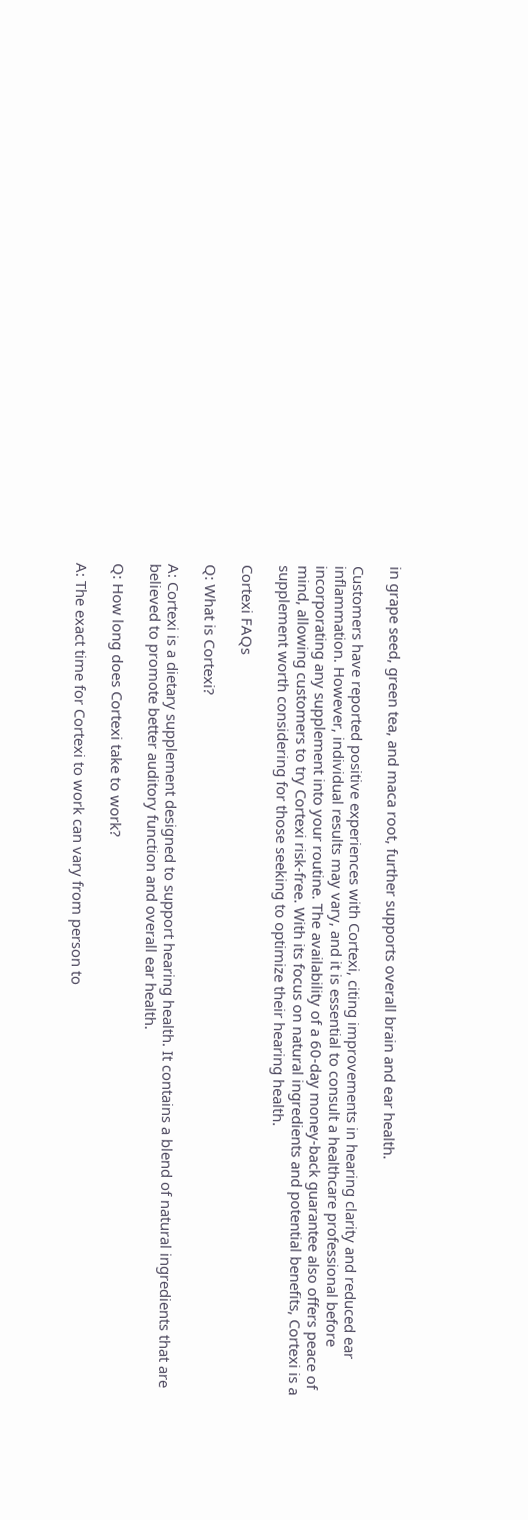in grape seed, green tea, and maca root, further supports overall brain and ear health.

Customers have reported positive experiences with Cortexi, citing improvements in hearing clarity and reduced ear inflammation. However, individual results may vary, and it is essential to consult a healthcare professional before incorporating any supplement into your routine. The availability of a 60-day money-back guarantee also offers peace of mind, allowing customers to try Cortexi risk-free. With its focus on natural ingredients and potential benefits, Cortexi is a supplement worth considering for those seeking to optimize their hearing health.

Cortexi FAQs

Q: What is Cortexi?

A: Cortexi is a dietary supplement designed to support hearing health. It contains a blend of natural ingredients that are believed to promote better auditory function and overall ear health.

Q: How long does Cortexi take to work?

A: The exact time for Cortexi to work can vary from person to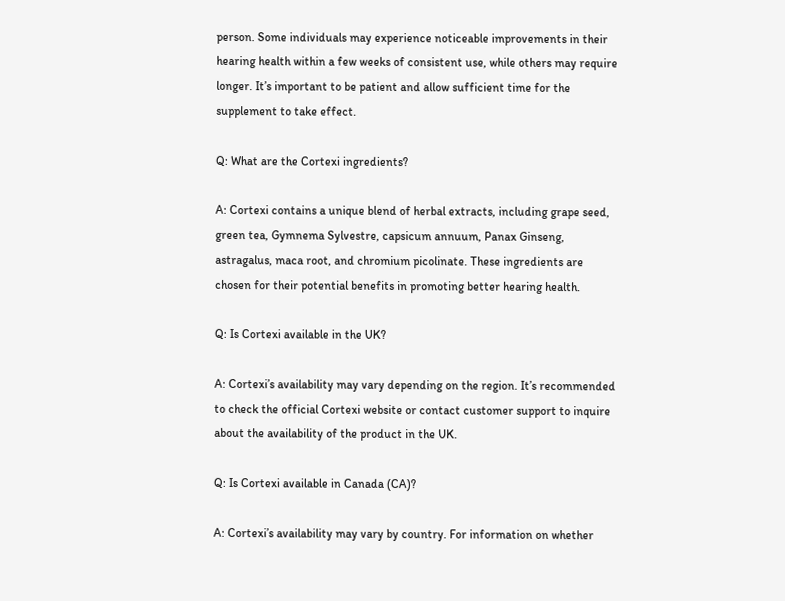person. Some individuals may experience noticeable improvements in their hearing health within a few weeks of consistent use, while others may require longer. It’s important to be patient and allow sufficient time for the supplement to take effect.

Q: What are the Cortexi ingredients?

A: Cortexi contains a unique blend of herbal extracts, including grape seed, green tea, Gymnema Sylvestre, capsicum annuum, Panax Ginseng, astragalus, maca root, and chromium picolinate. These ingredients are chosen for their potential benefits in promoting better hearing health.

Q: Is Cortexi available in the UK?

A: Cortexi’s availability may vary depending on the region. It’s recommended to check the official Cortexi website or contact customer support to inquire about the availability of the product in the UK.

Q: Is Cortexi available in Canada (CA)?

A: Cortexi’s availability may vary by country. For information on whether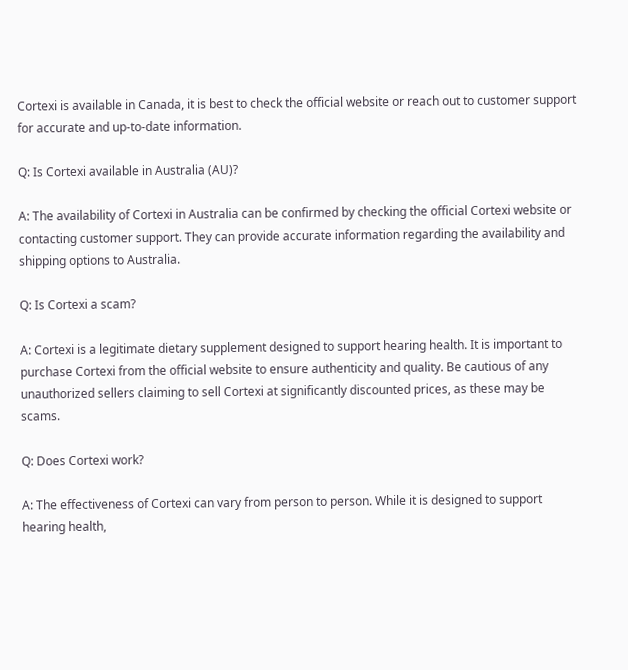Cortexi is available in Canada, it is best to check the official website or reach out to customer support for accurate and up-to-date information.

Q: Is Cortexi available in Australia (AU)?

A: The availability of Cortexi in Australia can be confirmed by checking the official Cortexi website or contacting customer support. They can provide accurate information regarding the availability and shipping options to Australia.

Q: Is Cortexi a scam?

A: Cortexi is a legitimate dietary supplement designed to support hearing health. It is important to purchase Cortexi from the official website to ensure authenticity and quality. Be cautious of any unauthorized sellers claiming to sell Cortexi at significantly discounted prices, as these may be scams.

Q: Does Cortexi work?

A: The effectiveness of Cortexi can vary from person to person. While it is designed to support hearing health,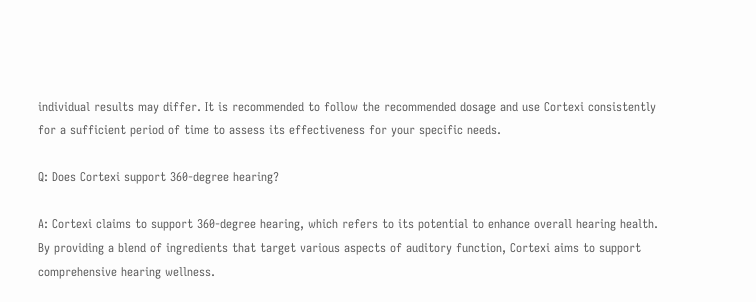individual results may differ. It is recommended to follow the recommended dosage and use Cortexi consistently for a sufficient period of time to assess its effectiveness for your specific needs.

Q: Does Cortexi support 360-degree hearing?

A: Cortexi claims to support 360-degree hearing, which refers to its potential to enhance overall hearing health. By providing a blend of ingredients that target various aspects of auditory function, Cortexi aims to support comprehensive hearing wellness.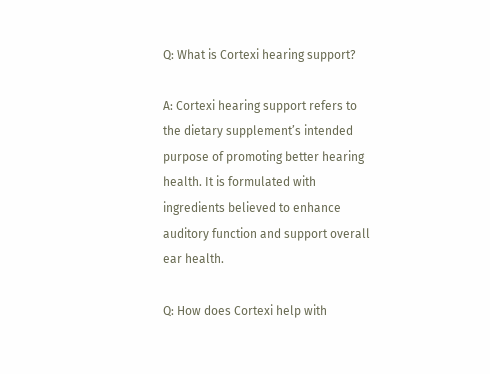Q: What is Cortexi hearing support?

A: Cortexi hearing support refers to the dietary supplement’s intended purpose of promoting better hearing health. It is formulated with ingredients believed to enhance auditory function and support overall ear health.

Q: How does Cortexi help with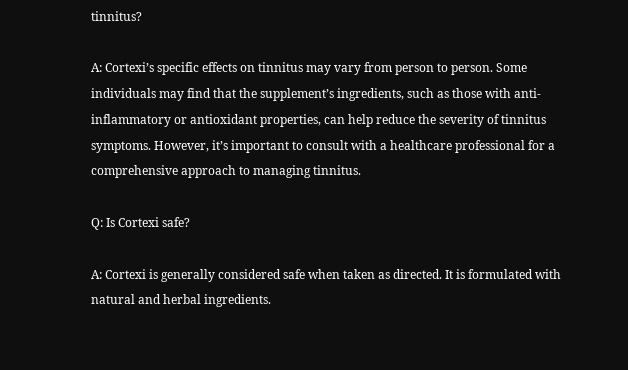tinnitus?

A: Cortexi’s specific effects on tinnitus may vary from person to person. Some individuals may find that the supplement’s ingredients, such as those with anti-inflammatory or antioxidant properties, can help reduce the severity of tinnitus symptoms. However, it’s important to consult with a healthcare professional for a comprehensive approach to managing tinnitus.

Q: Is Cortexi safe?

A: Cortexi is generally considered safe when taken as directed. It is formulated with natural and herbal ingredients.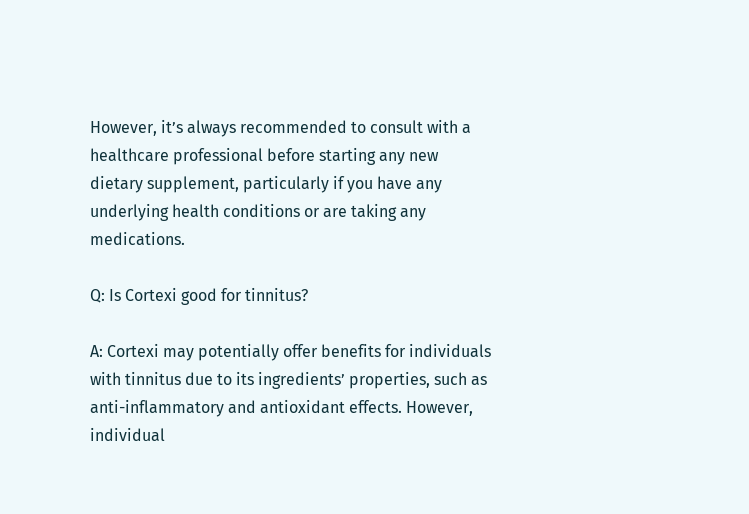However, it’s always recommended to consult with a healthcare professional before starting any new dietary supplement, particularly if you have any underlying health conditions or are taking any medications.

Q: Is Cortexi good for tinnitus?

A: Cortexi may potentially offer benefits for individuals with tinnitus due to its ingredients’ properties, such as anti-inflammatory and antioxidant effects. However, individual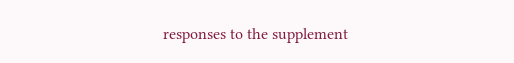responses to the supplement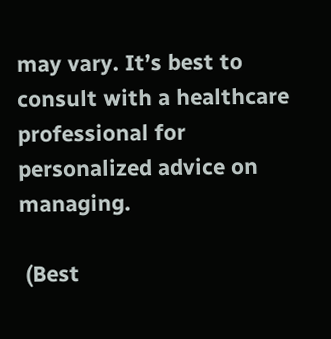may vary. It’s best to consult with a healthcare professional for personalized advice on managing.

 (Best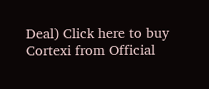Deal) Click here to buy Cortexi from Official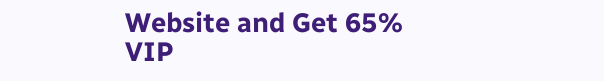Website and Get 65% VIP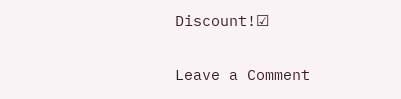Discount!☑

Leave a Comment